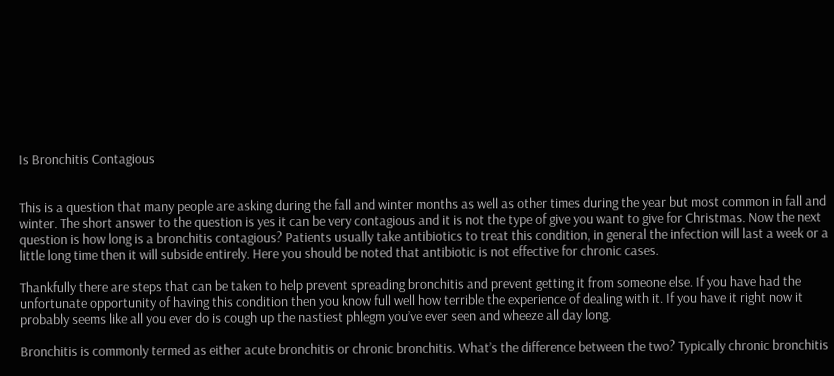Is Bronchitis Contagious


This is a question that many people are asking during the fall and winter months as well as other times during the year but most common in fall and winter. The short answer to the question is yes it can be very contagious and it is not the type of give you want to give for Christmas. Now the next question is how long is a bronchitis contagious? Patients usually take antibiotics to treat this condition, in general the infection will last a week or a little long time then it will subside entirely. Here you should be noted that antibiotic is not effective for chronic cases.

Thankfully there are steps that can be taken to help prevent spreading bronchitis and prevent getting it from someone else. If you have had the unfortunate opportunity of having this condition then you know full well how terrible the experience of dealing with it. If you have it right now it probably seems like all you ever do is cough up the nastiest phlegm you’ve ever seen and wheeze all day long.

Bronchitis is commonly termed as either acute bronchitis or chronic bronchitis. What’s the difference between the two? Typically chronic bronchitis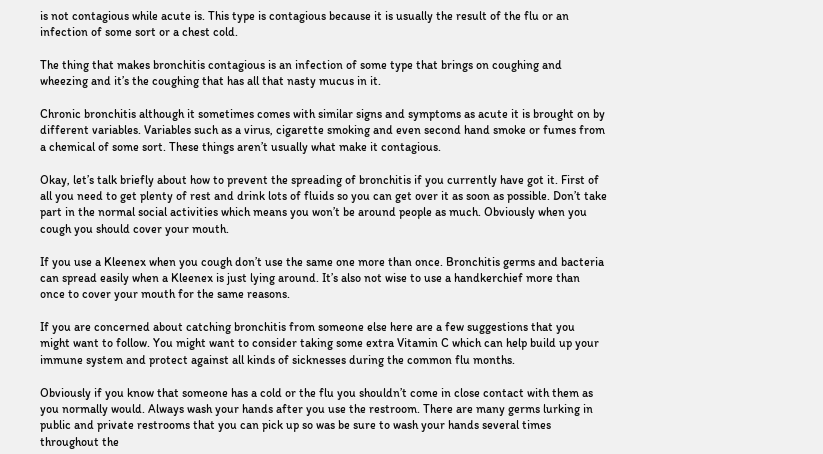is not contagious while acute is. This type is contagious because it is usually the result of the flu or an infection of some sort or a chest cold.

The thing that makes bronchitis contagious is an infection of some type that brings on coughing and wheezing and it’s the coughing that has all that nasty mucus in it.

Chronic bronchitis although it sometimes comes with similar signs and symptoms as acute it is brought on by different variables. Variables such as a virus, cigarette smoking and even second hand smoke or fumes from a chemical of some sort. These things aren’t usually what make it contagious.

Okay, let’s talk briefly about how to prevent the spreading of bronchitis if you currently have got it. First of all you need to get plenty of rest and drink lots of fluids so you can get over it as soon as possible. Don’t take part in the normal social activities which means you won’t be around people as much. Obviously when you cough you should cover your mouth.

If you use a Kleenex when you cough don’t use the same one more than once. Bronchitis germs and bacteria can spread easily when a Kleenex is just lying around. It’s also not wise to use a handkerchief more than once to cover your mouth for the same reasons.

If you are concerned about catching bronchitis from someone else here are a few suggestions that you might want to follow. You might want to consider taking some extra Vitamin C which can help build up your immune system and protect against all kinds of sicknesses during the common flu months.

Obviously if you know that someone has a cold or the flu you shouldn’t come in close contact with them as you normally would. Always wash your hands after you use the restroom. There are many germs lurking in public and private restrooms that you can pick up so was be sure to wash your hands several times throughout the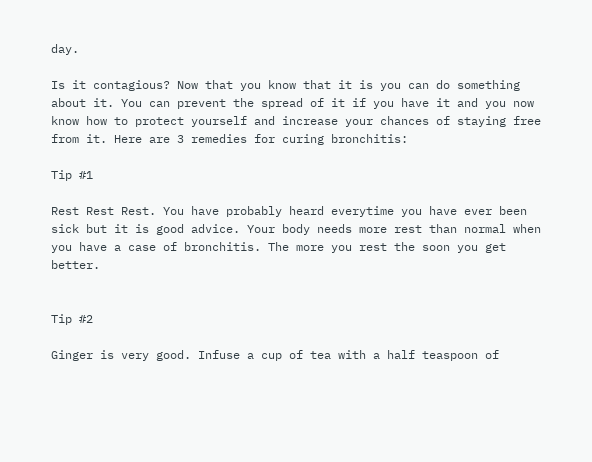day.

Is it contagious? Now that you know that it is you can do something about it. You can prevent the spread of it if you have it and you now know how to protect yourself and increase your chances of staying free from it. Here are 3 remedies for curing bronchitis:

Tip #1

Rest Rest Rest. You have probably heard everytime you have ever been sick but it is good advice. Your body needs more rest than normal when you have a case of bronchitis. The more you rest the soon you get better.


Tip #2

Ginger is very good. Infuse a cup of tea with a half teaspoon of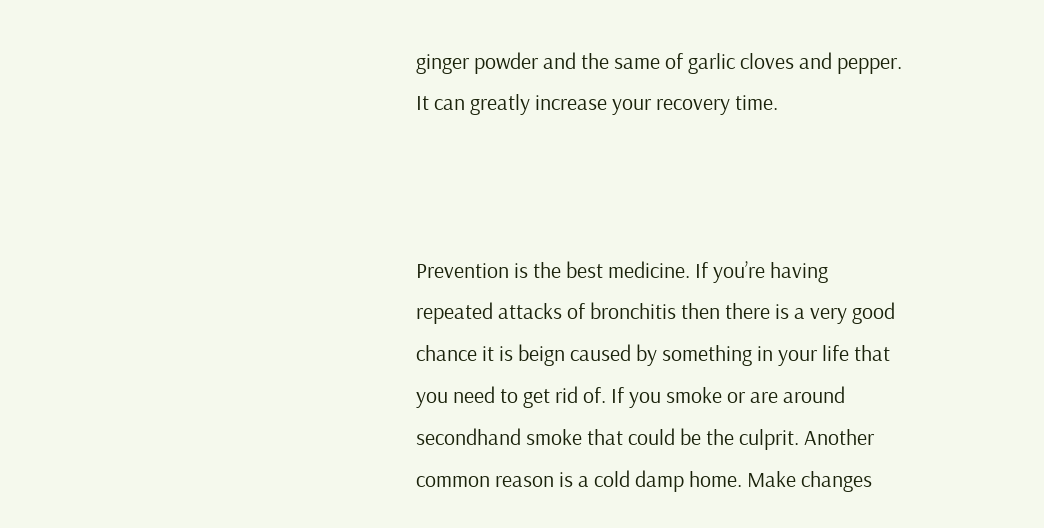ginger powder and the same of garlic cloves and pepper. It can greatly increase your recovery time.



Prevention is the best medicine. If you’re having repeated attacks of bronchitis then there is a very good chance it is beign caused by something in your life that you need to get rid of. If you smoke or are around secondhand smoke that could be the culprit. Another common reason is a cold damp home. Make changes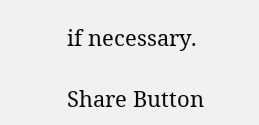if necessary.

Share Button